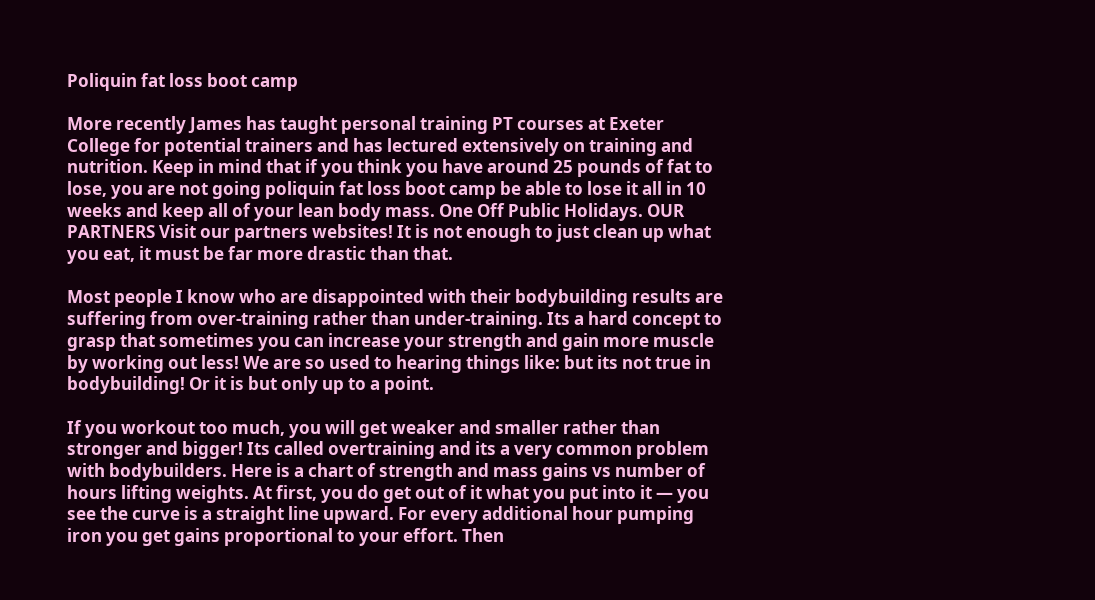Poliquin fat loss boot camp

More recently James has taught personal training PT courses at Exeter College for potential trainers and has lectured extensively on training and nutrition. Keep in mind that if you think you have around 25 pounds of fat to lose, you are not going poliquin fat loss boot camp be able to lose it all in 10 weeks and keep all of your lean body mass. One Off Public Holidays. OUR PARTNERS Visit our partners websites! It is not enough to just clean up what you eat, it must be far more drastic than that.

Most people I know who are disappointed with their bodybuilding results are suffering from over-training rather than under-training. Its a hard concept to grasp that sometimes you can increase your strength and gain more muscle by working out less! We are so used to hearing things like: but its not true in bodybuilding! Or it is but only up to a point.

If you workout too much, you will get weaker and smaller rather than stronger and bigger! Its called overtraining and its a very common problem with bodybuilders. Here is a chart of strength and mass gains vs number of hours lifting weights. At first, you do get out of it what you put into it — you see the curve is a straight line upward. For every additional hour pumping iron you get gains proportional to your effort. Then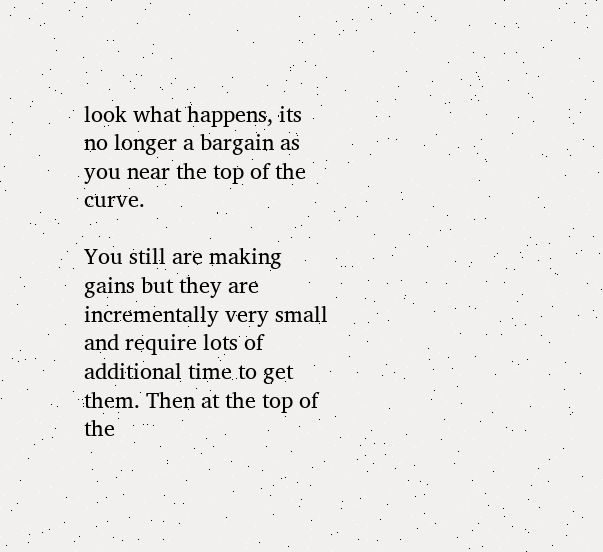look what happens, its no longer a bargain as you near the top of the curve.

You still are making gains but they are incrementally very small and require lots of additional time to get them. Then at the top of the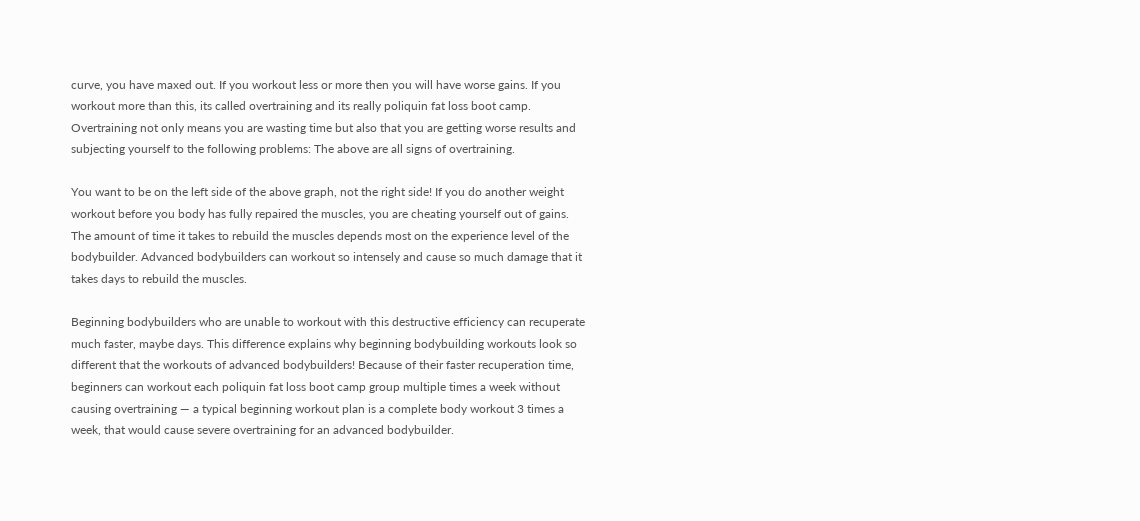curve, you have maxed out. If you workout less or more then you will have worse gains. If you workout more than this, its called overtraining and its really poliquin fat loss boot camp. Overtraining not only means you are wasting time but also that you are getting worse results and subjecting yourself to the following problems: The above are all signs of overtraining.

You want to be on the left side of the above graph, not the right side! If you do another weight workout before you body has fully repaired the muscles, you are cheating yourself out of gains. The amount of time it takes to rebuild the muscles depends most on the experience level of the bodybuilder. Advanced bodybuilders can workout so intensely and cause so much damage that it takes days to rebuild the muscles.

Beginning bodybuilders who are unable to workout with this destructive efficiency can recuperate much faster, maybe days. This difference explains why beginning bodybuilding workouts look so different that the workouts of advanced bodybuilders! Because of their faster recuperation time, beginners can workout each poliquin fat loss boot camp group multiple times a week without causing overtraining — a typical beginning workout plan is a complete body workout 3 times a week, that would cause severe overtraining for an advanced bodybuilder.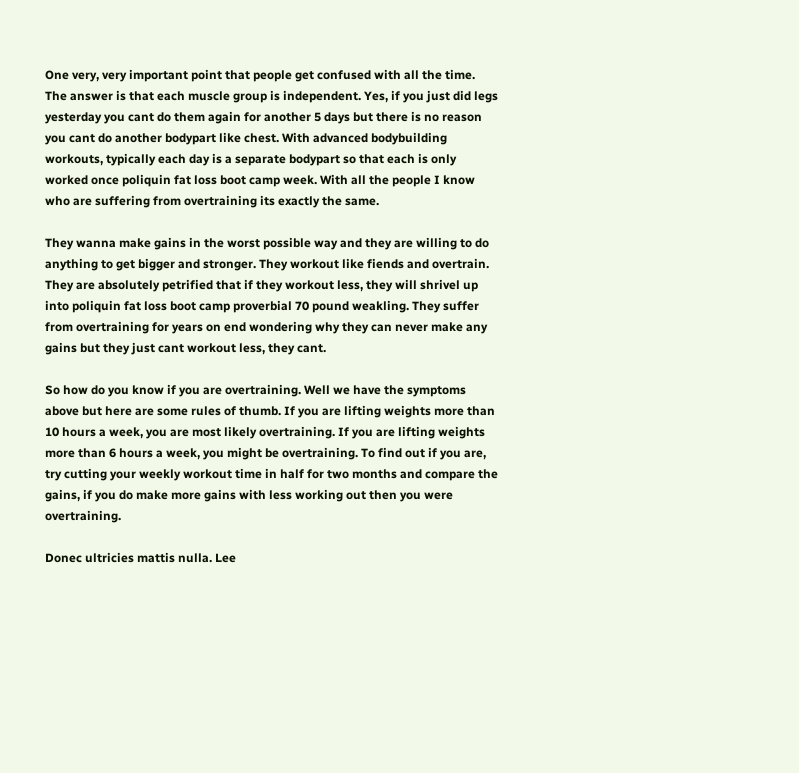One very, very important point that people get confused with all the time. The answer is that each muscle group is independent. Yes, if you just did legs yesterday you cant do them again for another 5 days but there is no reason you cant do another bodypart like chest. With advanced bodybuilding workouts, typically each day is a separate bodypart so that each is only worked once poliquin fat loss boot camp week. With all the people I know who are suffering from overtraining its exactly the same.

They wanna make gains in the worst possible way and they are willing to do anything to get bigger and stronger. They workout like fiends and overtrain. They are absolutely petrified that if they workout less, they will shrivel up into poliquin fat loss boot camp proverbial 70 pound weakling. They suffer from overtraining for years on end wondering why they can never make any gains but they just cant workout less, they cant.

So how do you know if you are overtraining. Well we have the symptoms above but here are some rules of thumb. If you are lifting weights more than 10 hours a week, you are most likely overtraining. If you are lifting weights more than 6 hours a week, you might be overtraining. To find out if you are, try cutting your weekly workout time in half for two months and compare the gains, if you do make more gains with less working out then you were overtraining.

Donec ultricies mattis nulla. Lee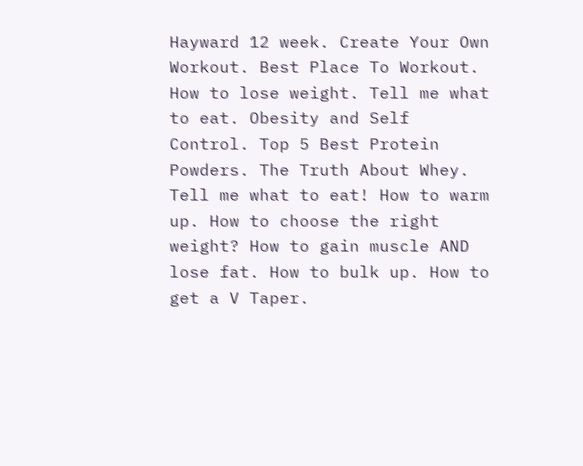Hayward 12 week. Create Your Own Workout. Best Place To Workout. How to lose weight. Tell me what to eat. Obesity and Self Control. Top 5 Best Protein Powders. The Truth About Whey. Tell me what to eat! How to warm up. How to choose the right weight? How to gain muscle AND lose fat. How to bulk up. How to get a V Taper.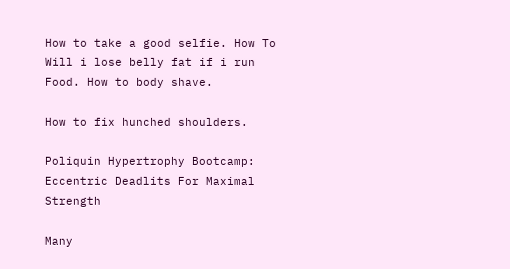How to take a good selfie. How To Will i lose belly fat if i run Food. How to body shave.

How to fix hunched shoulders.

Poliquin Hypertrophy Bootcamp: Eccentric Deadlits For Maximal Strength

Many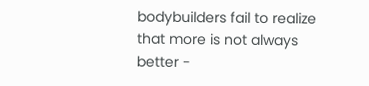bodybuilders fail to realize that more is not always better -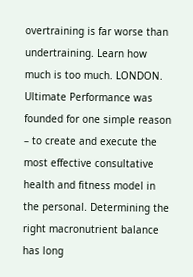overtraining is far worse than undertraining. Learn how much is too much. LONDON. Ultimate Performance was founded for one simple reason – to create and execute the most effective consultative health and fitness model in the personal. Determining the right macronutrient balance has long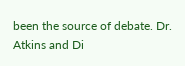been the source of debate. Dr. Atkins and Di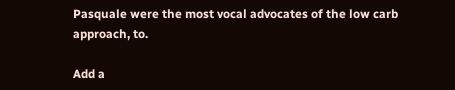Pasquale were the most vocal advocates of the low carb approach, to.

Add a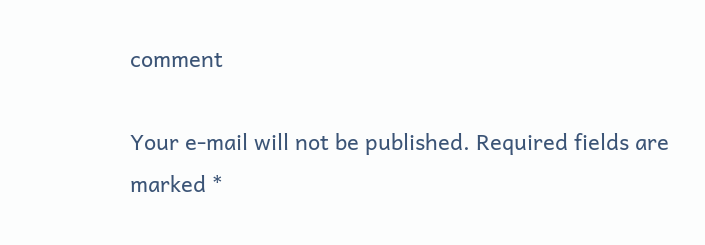comment

Your e-mail will not be published. Required fields are marked *